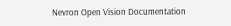Nevron Open Vision Documentation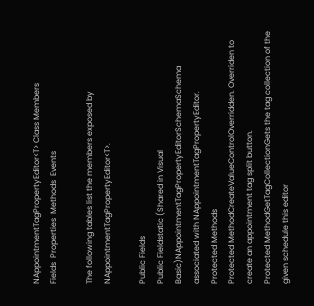NAppointmentTagPropertyEditor<T> Class Members
Fields  Properties  Methods  Events

The following tables list the members exposed by NAppointmentTagPropertyEditor<T>.

Public Fields
Public Fieldstatic (Shared in Visual Basic)NAppointmentTagPropertyEditorSchemaSchema associated with NAppointmentTagPropertyEditor.
Protected Methods
Protected MethodCreateValueControlOverridden. Overriden to create an appointment tag split button.
Protected MethodGetTagCollectionGets the tag collection of the given schedule this editor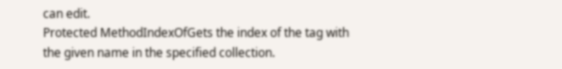can edit.
Protected MethodIndexOfGets the index of the tag with the given name in the specified collection.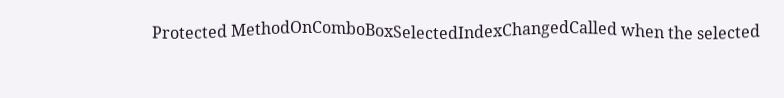Protected MethodOnComboBoxSelectedIndexChangedCalled when the selected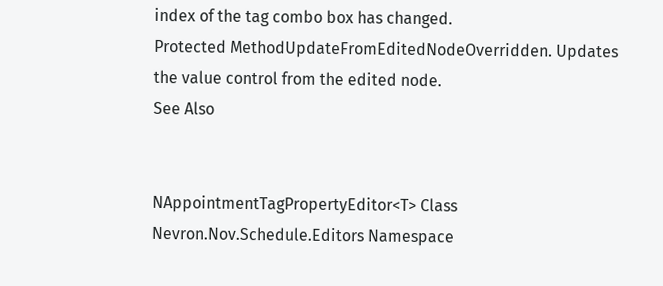index of the tag combo box has changed.
Protected MethodUpdateFromEditedNodeOverridden. Updates the value control from the edited node.
See Also


NAppointmentTagPropertyEditor<T> Class
Nevron.Nov.Schedule.Editors Namespace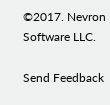©2017. Nevron Software LLC.

Send Feedback